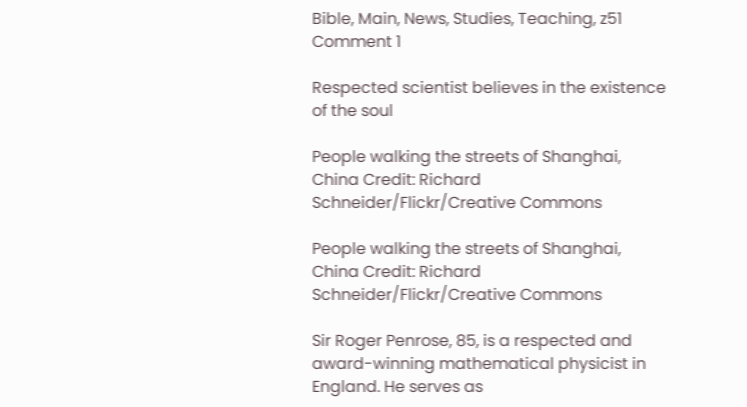Bible, Main, News, Studies, Teaching, z51
Comment 1

Respected scientist believes in the existence of the soul

People walking the streets of Shanghai, China Credit: Richard Schneider/Flickr/Creative Commons

People walking the streets of Shanghai, China Credit: Richard Schneider/Flickr/Creative Commons

Sir Roger Penrose, 85, is a respected and award-winning mathematical physicist in England. He serves as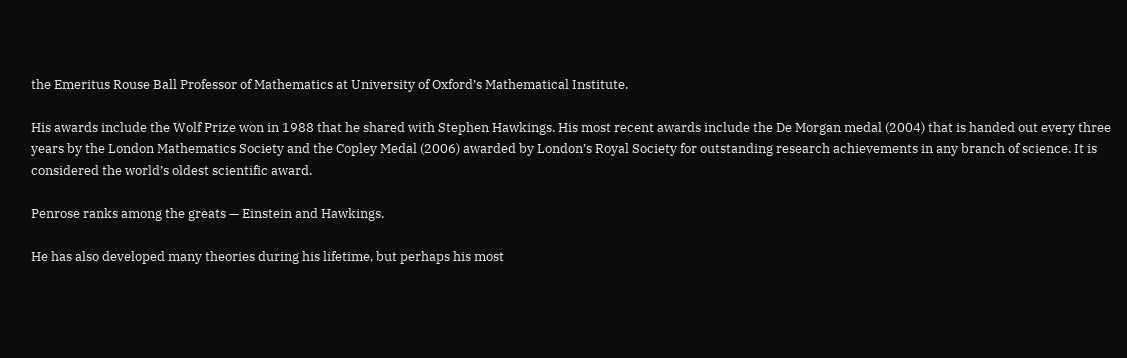the Emeritus Rouse Ball Professor of Mathematics at University of Oxford’s Mathematical Institute.

His awards include the Wolf Prize won in 1988 that he shared with Stephen Hawkings. His most recent awards include the De Morgan medal (2004) that is handed out every three years by the London Mathematics Society and the Copley Medal (2006) awarded by London’s Royal Society for outstanding research achievements in any branch of science. It is considered the world’s oldest scientific award.

Penrose ranks among the greats — Einstein and Hawkings.

He has also developed many theories during his lifetime, but perhaps his most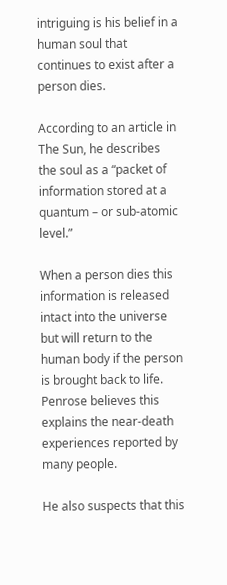intriguing is his belief in a human soul that continues to exist after a person dies.

According to an article in The Sun, he describes the soul as a “packet of information stored at a quantum – or sub-atomic level.”

When a person dies this information is released intact into the universe but will return to the human body if the person is brought back to life. Penrose believes this explains the near-death experiences reported by many people.

He also suspects that this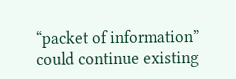“packet of information” could continue existing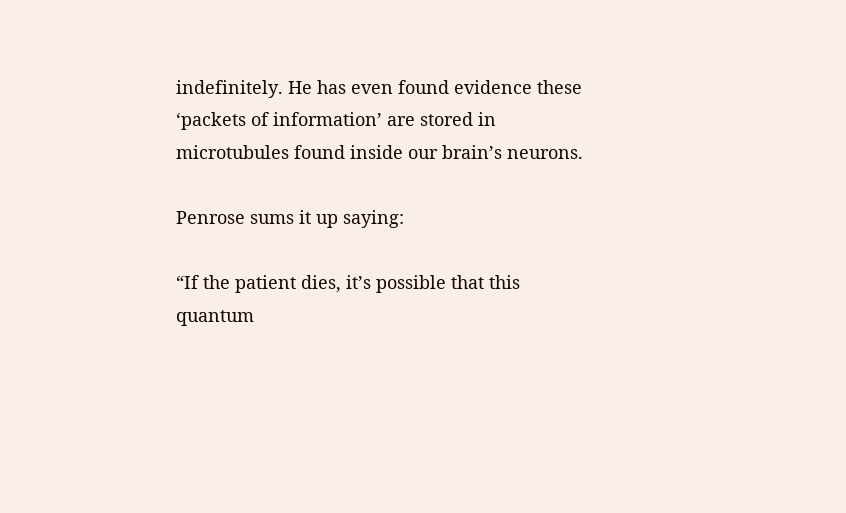indefinitely. He has even found evidence these ‘packets of information’ are stored in microtubules found inside our brain’s neurons.

Penrose sums it up saying:

“If the patient dies, it’s possible that this quantum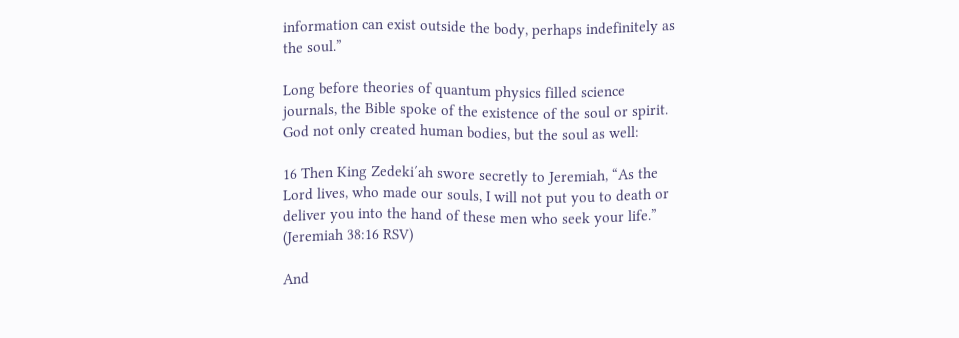information can exist outside the body, perhaps indefinitely as the soul.”

Long before theories of quantum physics filled science journals, the Bible spoke of the existence of the soul or spirit. God not only created human bodies, but the soul as well:

16 Then King Zedeki′ah swore secretly to Jeremiah, “As the Lord lives, who made our souls, I will not put you to death or deliver you into the hand of these men who seek your life.” (Jeremiah 38:16 RSV)

And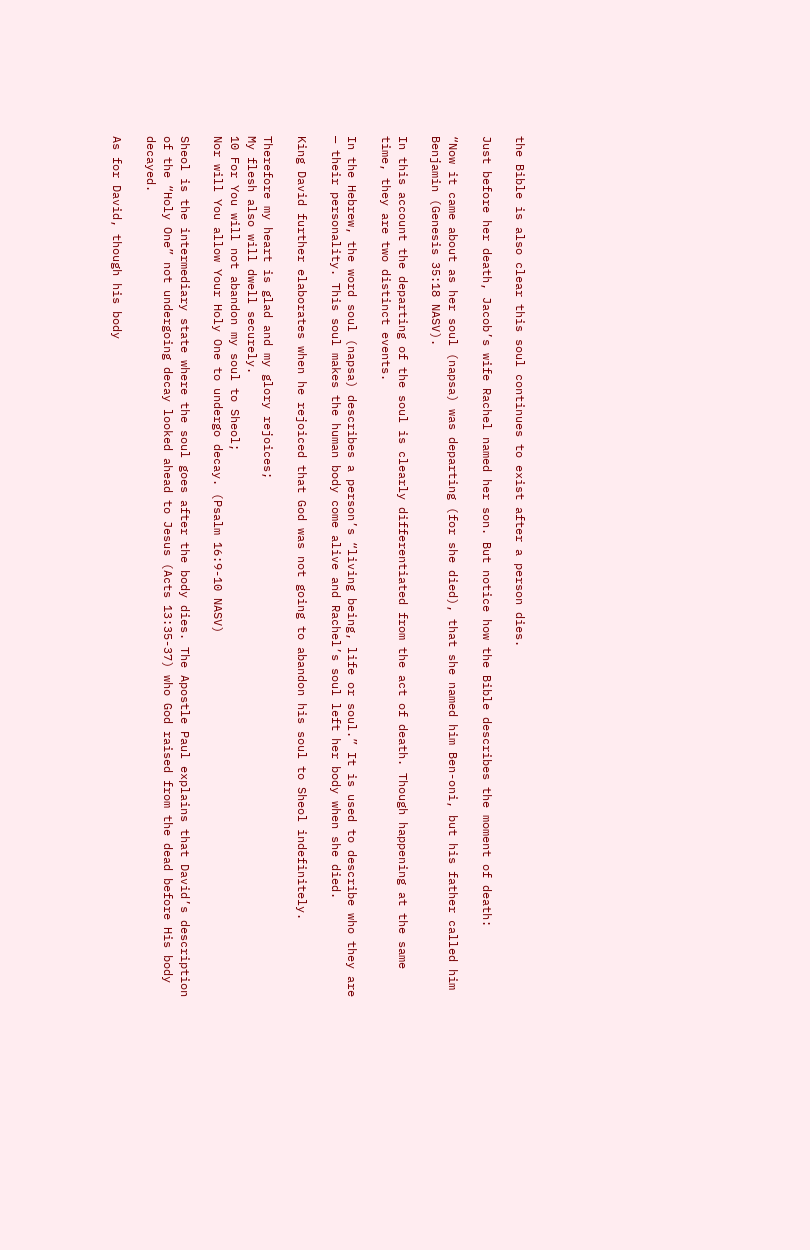the Bible is also clear this soul continues to exist after a person dies.

Just before her death, Jacob’s wife Rachel named her son. But notice how the Bible describes the moment of death:

“Now it came about as her soul (napsa) was departing (for she died), that she named him Ben-oni, but his father called him Benjamin (Genesis 35:18 NASV).

In this account the departing of the soul is clearly differentiated from the act of death. Though happening at the same time, they are two distinct events.

In the Hebrew, the word soul (napsa) describes a person’s “living being, life or soul.” It is used to describe who they are — their personality. This soul makes the human body come alive and Rachel’s soul left her body when she died.

King David further elaborates when he rejoiced that God was not going to abandon his soul to Sheol indefinitely.

Therefore my heart is glad and my glory rejoices;
My flesh also will dwell securely.
10 For You will not abandon my soul to Sheol;
Nor will You allow Your Holy One to undergo decay. (Psalm 16:9-10 NASV)

Sheol is the intermediary state where the soul goes after the body dies. The Apostle Paul explains that David’s description of the “Holy One” not undergoing decay looked ahead to Jesus (Acts 13:35-37) who God raised from the dead before His body decayed.

As for David, though his body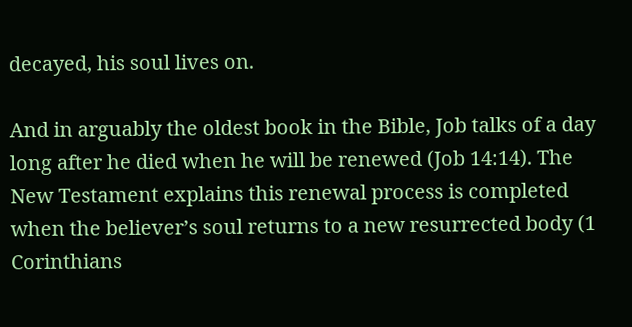decayed, his soul lives on.

And in arguably the oldest book in the Bible, Job talks of a day long after he died when he will be renewed (Job 14:14). The New Testament explains this renewal process is completed when the believer’s soul returns to a new resurrected body (1 Corinthians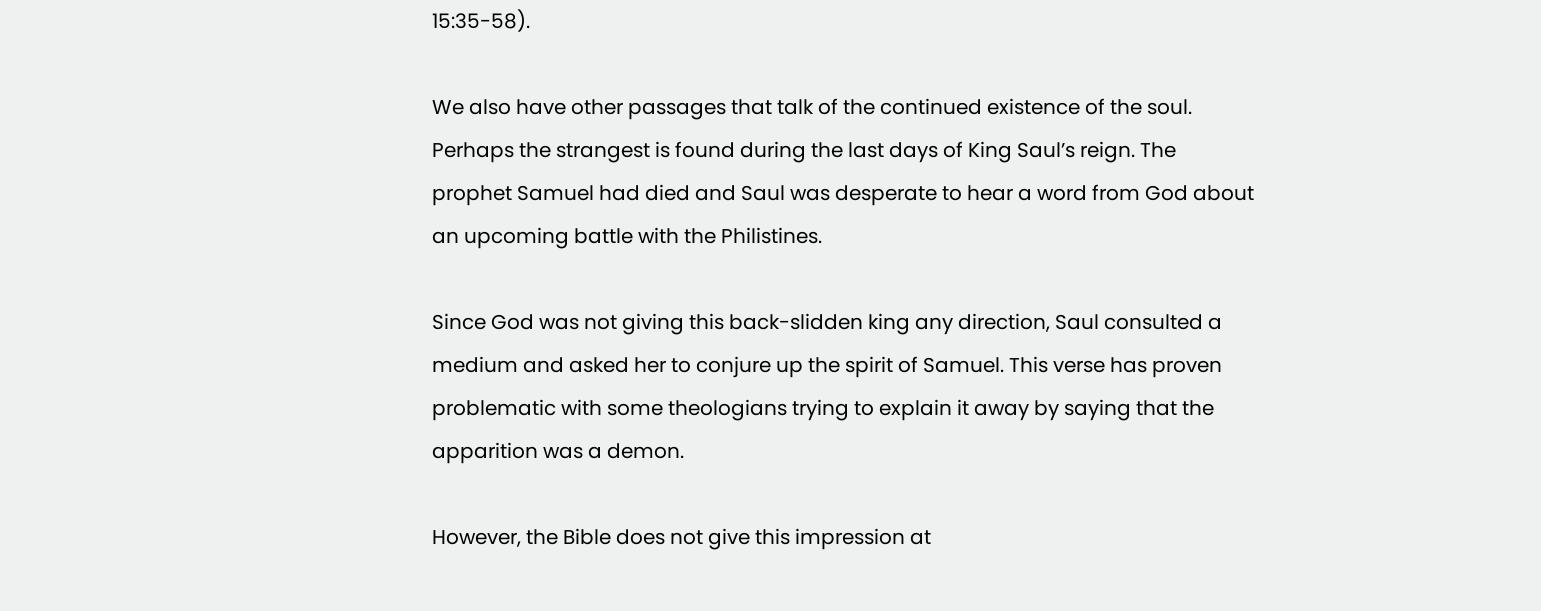15:35-58).

We also have other passages that talk of the continued existence of the soul. Perhaps the strangest is found during the last days of King Saul’s reign. The prophet Samuel had died and Saul was desperate to hear a word from God about an upcoming battle with the Philistines.

Since God was not giving this back-slidden king any direction, Saul consulted a medium and asked her to conjure up the spirit of Samuel. This verse has proven problematic with some theologians trying to explain it away by saying that the apparition was a demon.

However, the Bible does not give this impression at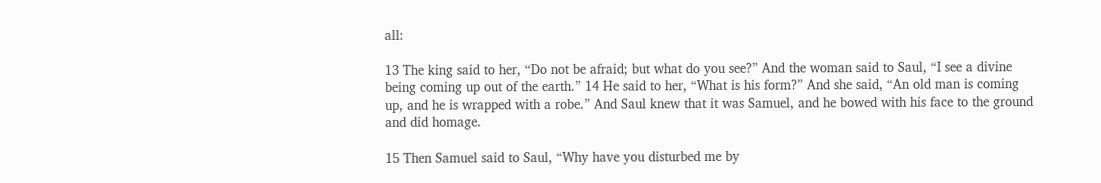all:

13 The king said to her, “Do not be afraid; but what do you see?” And the woman said to Saul, “I see a divine being coming up out of the earth.” 14 He said to her, “What is his form?” And she said, “An old man is coming up, and he is wrapped with a robe.” And Saul knew that it was Samuel, and he bowed with his face to the ground and did homage.

15 Then Samuel said to Saul, “Why have you disturbed me by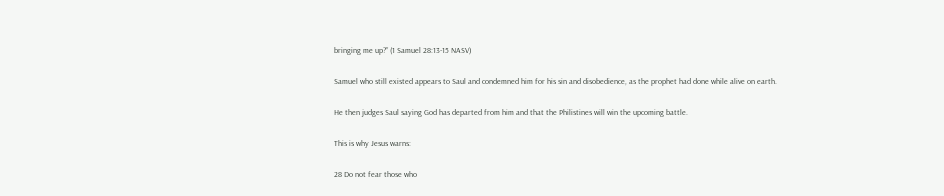bringing me up?” (1 Samuel 28:13-15 NASV)

Samuel who still existed appears to Saul and condemned him for his sin and disobedience, as the prophet had done while alive on earth.

He then judges Saul saying God has departed from him and that the Philistines will win the upcoming battle.

This is why Jesus warns:

28 Do not fear those who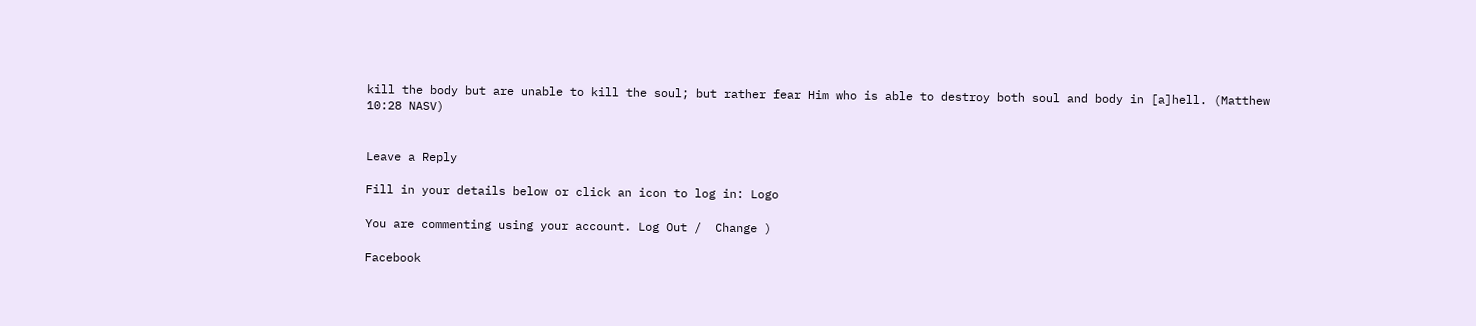kill the body but are unable to kill the soul; but rather fear Him who is able to destroy both soul and body in [a]hell. (Matthew 10:28 NASV)


Leave a Reply

Fill in your details below or click an icon to log in: Logo

You are commenting using your account. Log Out /  Change )

Facebook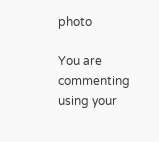photo

You are commenting using your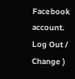Facebook account. Log Out /  Change )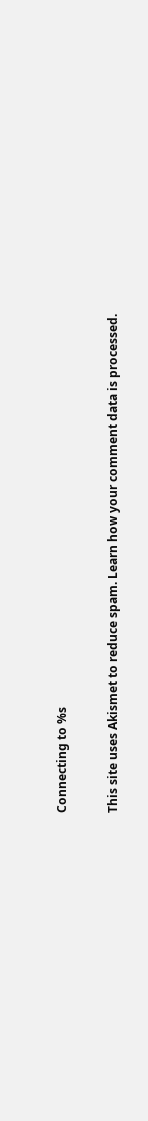Connecting to %s

This site uses Akismet to reduce spam. Learn how your comment data is processed.